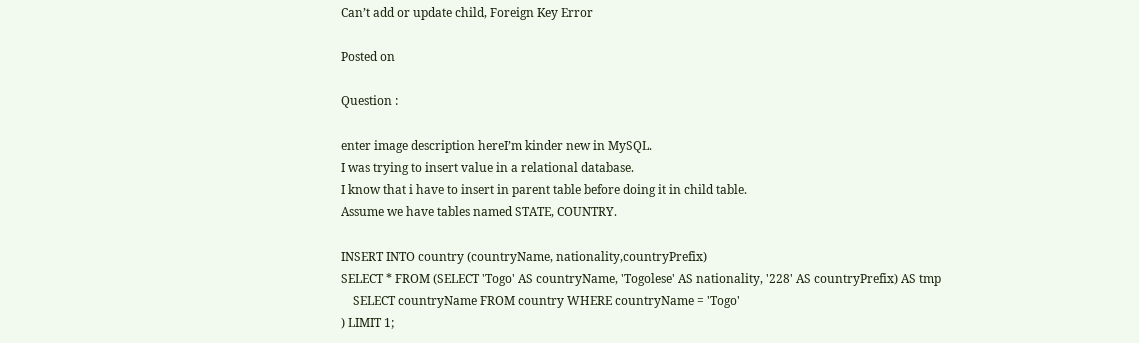Can’t add or update child, Foreign Key Error

Posted on

Question :

enter image description hereI’m kinder new in MySQL.
I was trying to insert value in a relational database.
I know that i have to insert in parent table before doing it in child table.
Assume we have tables named STATE, COUNTRY.

INSERT INTO country (countryName, nationality,countryPrefix)
SELECT * FROM (SELECT 'Togo' AS countryName, 'Togolese' AS nationality, '228' AS countryPrefix) AS tmp
    SELECT countryName FROM country WHERE countryName = 'Togo'
) LIMIT 1;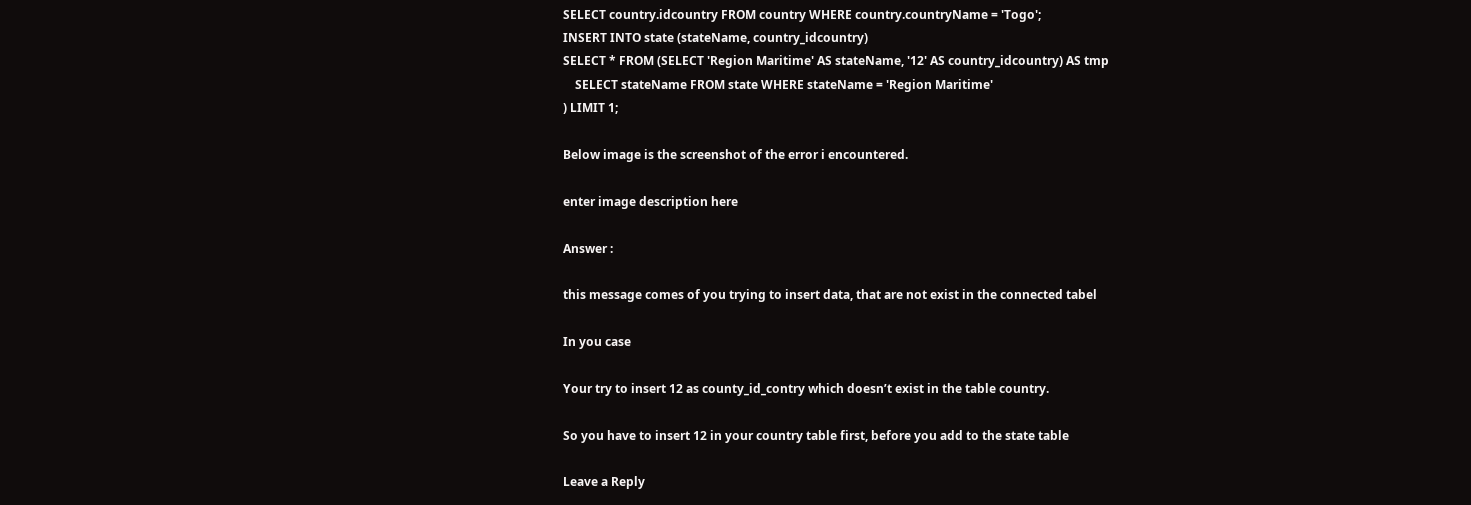SELECT country.idcountry FROM country WHERE country.countryName = 'Togo';
INSERT INTO state (stateName, country_idcountry)
SELECT * FROM (SELECT 'Region Maritime' AS stateName, '12' AS country_idcountry) AS tmp
    SELECT stateName FROM state WHERE stateName = 'Region Maritime'
) LIMIT 1;

Below image is the screenshot of the error i encountered.

enter image description here

Answer :

this message comes of you trying to insert data, that are not exist in the connected tabel

In you case

Your try to insert 12 as county_id_contry which doesn’t exist in the table country.

So you have to insert 12 in your country table first, before you add to the state table

Leave a Reply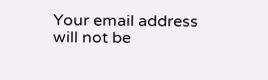Your email address will not be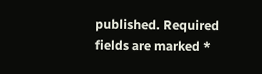published. Required fields are marked *